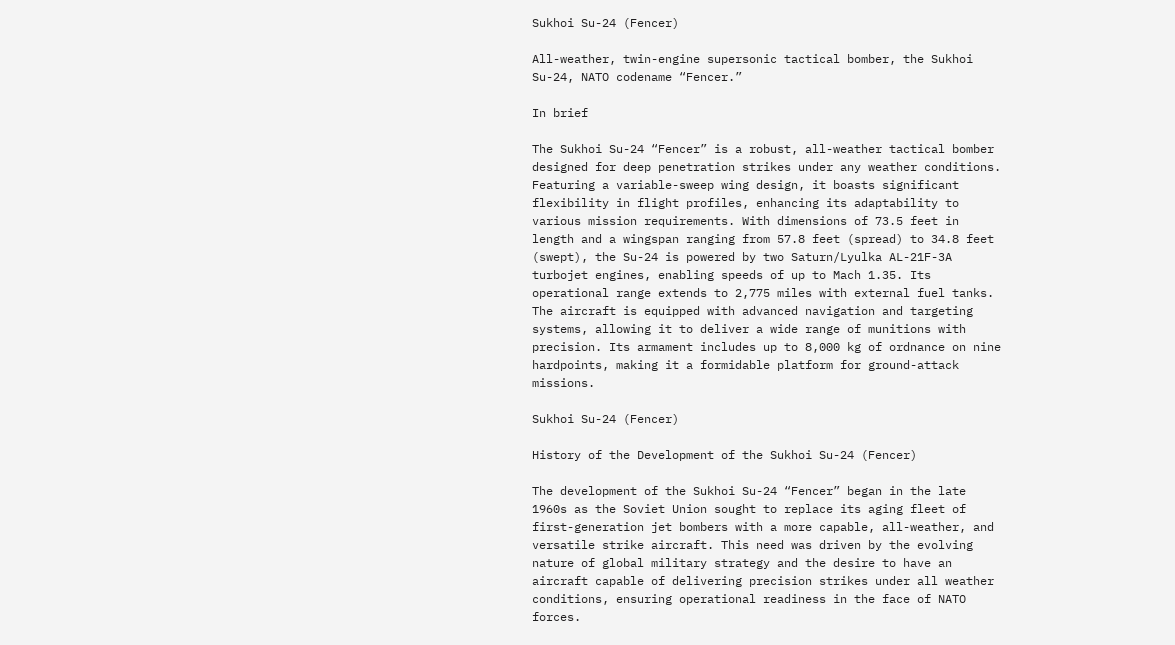Sukhoi Su-24 (Fencer)

All-weather, twin-engine supersonic tactical bomber, the Sukhoi Su-24, NATO codename “Fencer.”

In brief

The Sukhoi Su-24 “Fencer” is a robust, all-weather tactical bomber designed for deep penetration strikes under any weather conditions. Featuring a variable-sweep wing design, it boasts significant flexibility in flight profiles, enhancing its adaptability to various mission requirements. With dimensions of 73.5 feet in length and a wingspan ranging from 57.8 feet (spread) to 34.8 feet (swept), the Su-24 is powered by two Saturn/Lyulka AL-21F-3A turbojet engines, enabling speeds of up to Mach 1.35. Its operational range extends to 2,775 miles with external fuel tanks. The aircraft is equipped with advanced navigation and targeting systems, allowing it to deliver a wide range of munitions with precision. Its armament includes up to 8,000 kg of ordnance on nine hardpoints, making it a formidable platform for ground-attack missions.

Sukhoi Su-24 (Fencer)

History of the Development of the Sukhoi Su-24 (Fencer)

The development of the Sukhoi Su-24 “Fencer” began in the late 1960s as the Soviet Union sought to replace its aging fleet of first-generation jet bombers with a more capable, all-weather, and versatile strike aircraft. This need was driven by the evolving nature of global military strategy and the desire to have an aircraft capable of delivering precision strikes under all weather conditions, ensuring operational readiness in the face of NATO forces.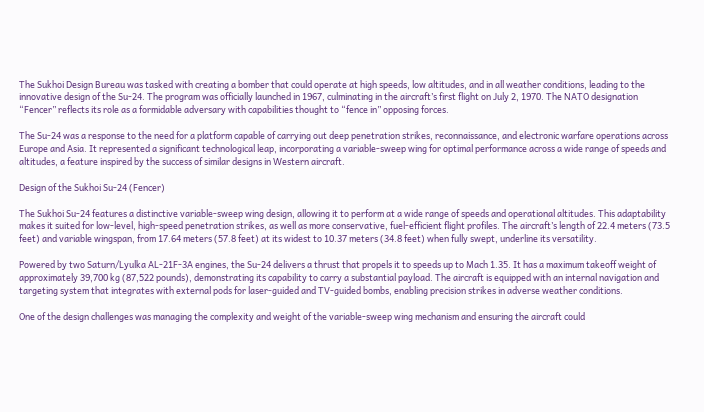The Sukhoi Design Bureau was tasked with creating a bomber that could operate at high speeds, low altitudes, and in all weather conditions, leading to the innovative design of the Su-24. The program was officially launched in 1967, culminating in the aircraft’s first flight on July 2, 1970. The NATO designation “Fencer” reflects its role as a formidable adversary with capabilities thought to “fence in” opposing forces.

The Su-24 was a response to the need for a platform capable of carrying out deep penetration strikes, reconnaissance, and electronic warfare operations across Europe and Asia. It represented a significant technological leap, incorporating a variable-sweep wing for optimal performance across a wide range of speeds and altitudes, a feature inspired by the success of similar designs in Western aircraft.

Design of the Sukhoi Su-24 (Fencer)

The Sukhoi Su-24 features a distinctive variable-sweep wing design, allowing it to perform at a wide range of speeds and operational altitudes. This adaptability makes it suited for low-level, high-speed penetration strikes, as well as more conservative, fuel-efficient flight profiles. The aircraft’s length of 22.4 meters (73.5 feet) and variable wingspan, from 17.64 meters (57.8 feet) at its widest to 10.37 meters (34.8 feet) when fully swept, underline its versatility.

Powered by two Saturn/Lyulka AL-21F-3A engines, the Su-24 delivers a thrust that propels it to speeds up to Mach 1.35. It has a maximum takeoff weight of approximately 39,700 kg (87,522 pounds), demonstrating its capability to carry a substantial payload. The aircraft is equipped with an internal navigation and targeting system that integrates with external pods for laser-guided and TV-guided bombs, enabling precision strikes in adverse weather conditions.

One of the design challenges was managing the complexity and weight of the variable-sweep wing mechanism and ensuring the aircraft could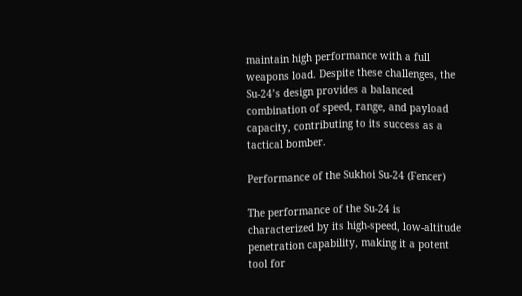maintain high performance with a full weapons load. Despite these challenges, the Su-24’s design provides a balanced combination of speed, range, and payload capacity, contributing to its success as a tactical bomber.

Performance of the Sukhoi Su-24 (Fencer)

The performance of the Su-24 is characterized by its high-speed, low-altitude penetration capability, making it a potent tool for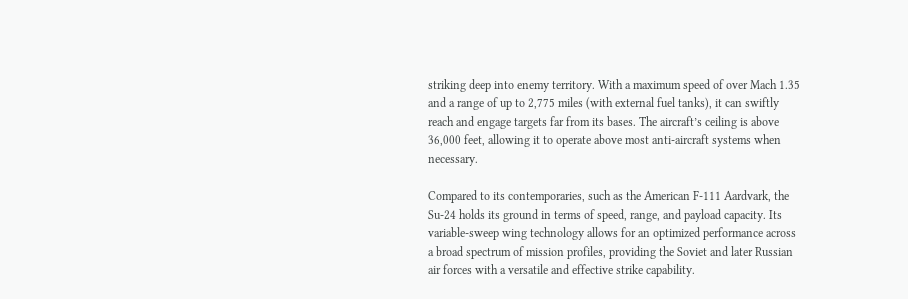striking deep into enemy territory. With a maximum speed of over Mach 1.35 and a range of up to 2,775 miles (with external fuel tanks), it can swiftly reach and engage targets far from its bases. The aircraft’s ceiling is above 36,000 feet, allowing it to operate above most anti-aircraft systems when necessary.

Compared to its contemporaries, such as the American F-111 Aardvark, the Su-24 holds its ground in terms of speed, range, and payload capacity. Its variable-sweep wing technology allows for an optimized performance across a broad spectrum of mission profiles, providing the Soviet and later Russian air forces with a versatile and effective strike capability.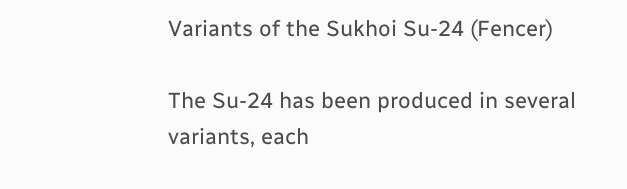Variants of the Sukhoi Su-24 (Fencer)

The Su-24 has been produced in several variants, each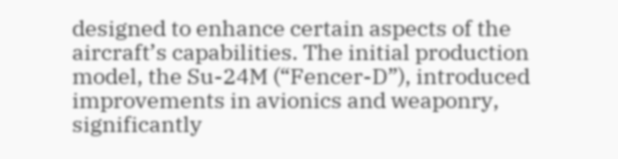designed to enhance certain aspects of the aircraft’s capabilities. The initial production model, the Su-24M (“Fencer-D”), introduced improvements in avionics and weaponry, significantly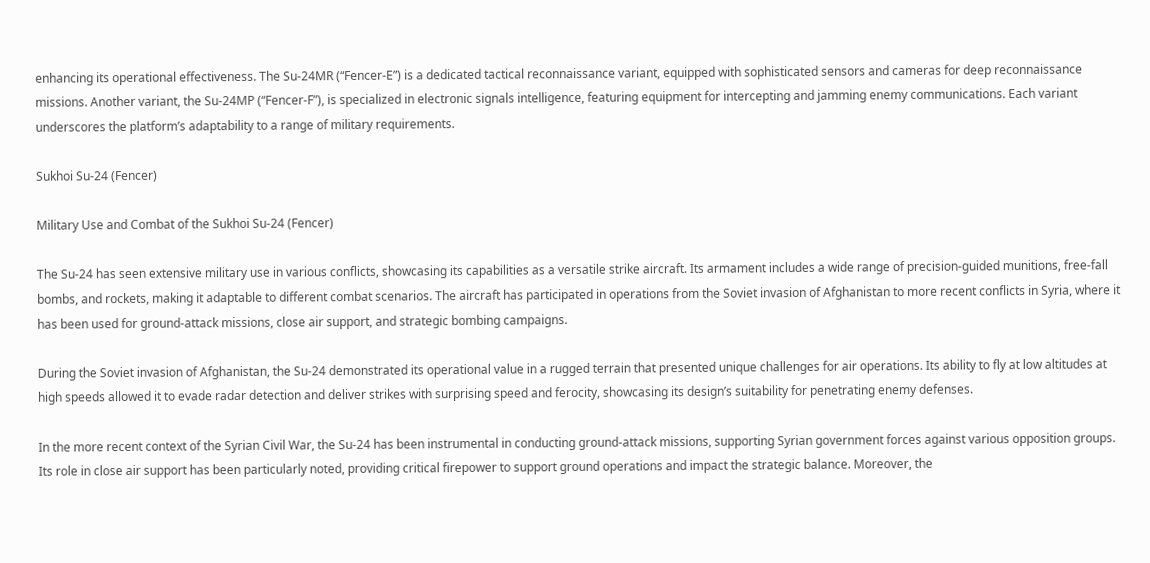enhancing its operational effectiveness. The Su-24MR (“Fencer-E”) is a dedicated tactical reconnaissance variant, equipped with sophisticated sensors and cameras for deep reconnaissance missions. Another variant, the Su-24MP (“Fencer-F”), is specialized in electronic signals intelligence, featuring equipment for intercepting and jamming enemy communications. Each variant underscores the platform’s adaptability to a range of military requirements.

Sukhoi Su-24 (Fencer)

Military Use and Combat of the Sukhoi Su-24 (Fencer)

The Su-24 has seen extensive military use in various conflicts, showcasing its capabilities as a versatile strike aircraft. Its armament includes a wide range of precision-guided munitions, free-fall bombs, and rockets, making it adaptable to different combat scenarios. The aircraft has participated in operations from the Soviet invasion of Afghanistan to more recent conflicts in Syria, where it has been used for ground-attack missions, close air support, and strategic bombing campaigns.

During the Soviet invasion of Afghanistan, the Su-24 demonstrated its operational value in a rugged terrain that presented unique challenges for air operations. Its ability to fly at low altitudes at high speeds allowed it to evade radar detection and deliver strikes with surprising speed and ferocity, showcasing its design’s suitability for penetrating enemy defenses.

In the more recent context of the Syrian Civil War, the Su-24 has been instrumental in conducting ground-attack missions, supporting Syrian government forces against various opposition groups. Its role in close air support has been particularly noted, providing critical firepower to support ground operations and impact the strategic balance. Moreover, the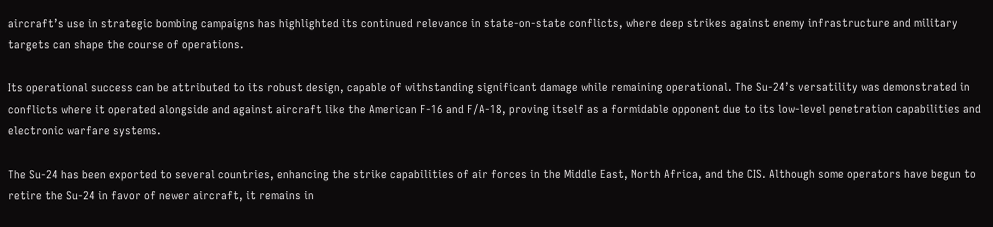aircraft’s use in strategic bombing campaigns has highlighted its continued relevance in state-on-state conflicts, where deep strikes against enemy infrastructure and military targets can shape the course of operations.

Its operational success can be attributed to its robust design, capable of withstanding significant damage while remaining operational. The Su-24’s versatility was demonstrated in conflicts where it operated alongside and against aircraft like the American F-16 and F/A-18, proving itself as a formidable opponent due to its low-level penetration capabilities and electronic warfare systems.

The Su-24 has been exported to several countries, enhancing the strike capabilities of air forces in the Middle East, North Africa, and the CIS. Although some operators have begun to retire the Su-24 in favor of newer aircraft, it remains in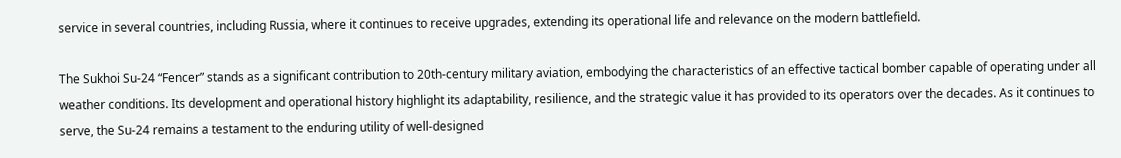service in several countries, including Russia, where it continues to receive upgrades, extending its operational life and relevance on the modern battlefield.

The Sukhoi Su-24 “Fencer” stands as a significant contribution to 20th-century military aviation, embodying the characteristics of an effective tactical bomber capable of operating under all weather conditions. Its development and operational history highlight its adaptability, resilience, and the strategic value it has provided to its operators over the decades. As it continues to serve, the Su-24 remains a testament to the enduring utility of well-designed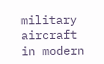military aircraft in modern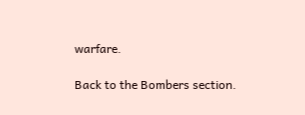warfare.

Back to the Bombers section.